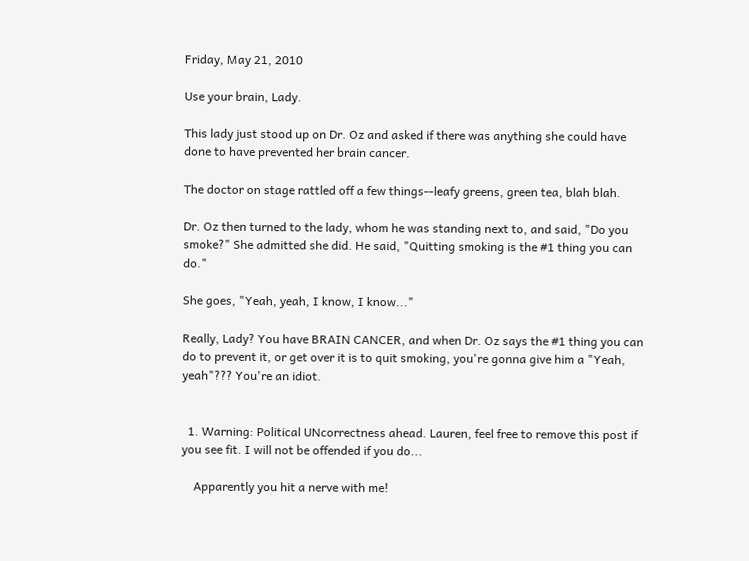Friday, May 21, 2010

Use your brain, Lady.

This lady just stood up on Dr. Oz and asked if there was anything she could have done to have prevented her brain cancer.

The doctor on stage rattled off a few things--leafy greens, green tea, blah blah.

Dr. Oz then turned to the lady, whom he was standing next to, and said, "Do you smoke?" She admitted she did. He said, "Quitting smoking is the #1 thing you can do."

She goes, "Yeah, yeah, I know, I know..."

Really, Lady? You have BRAIN CANCER, and when Dr. Oz says the #1 thing you can do to prevent it, or get over it is to quit smoking, you're gonna give him a "Yeah, yeah"??? You're an idiot.


  1. Warning: Political UNcorrectness ahead. Lauren, feel free to remove this post if you see fit. I will not be offended if you do...

    Apparently you hit a nerve with me!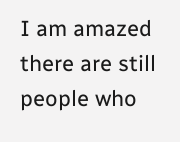I am amazed there are still people who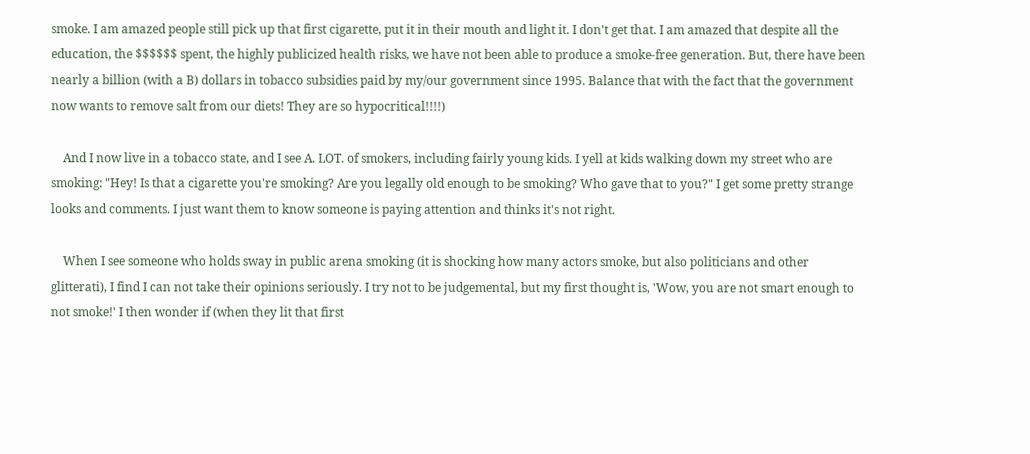smoke. I am amazed people still pick up that first cigarette, put it in their mouth and light it. I don't get that. I am amazed that despite all the education, the $$$$$$ spent, the highly publicized health risks, we have not been able to produce a smoke-free generation. But, there have been nearly a billion (with a B) dollars in tobacco subsidies paid by my/our government since 1995. Balance that with the fact that the government now wants to remove salt from our diets! They are so hypocritical!!!!)

    And I now live in a tobacco state, and I see A. LOT. of smokers, including fairly young kids. I yell at kids walking down my street who are smoking: "Hey! Is that a cigarette you're smoking? Are you legally old enough to be smoking? Who gave that to you?" I get some pretty strange looks and comments. I just want them to know someone is paying attention and thinks it's not right.

    When I see someone who holds sway in public arena smoking (it is shocking how many actors smoke, but also politicians and other glitterati), I find I can not take their opinions seriously. I try not to be judgemental, but my first thought is, 'Wow, you are not smart enough to not smoke!' I then wonder if (when they lit that first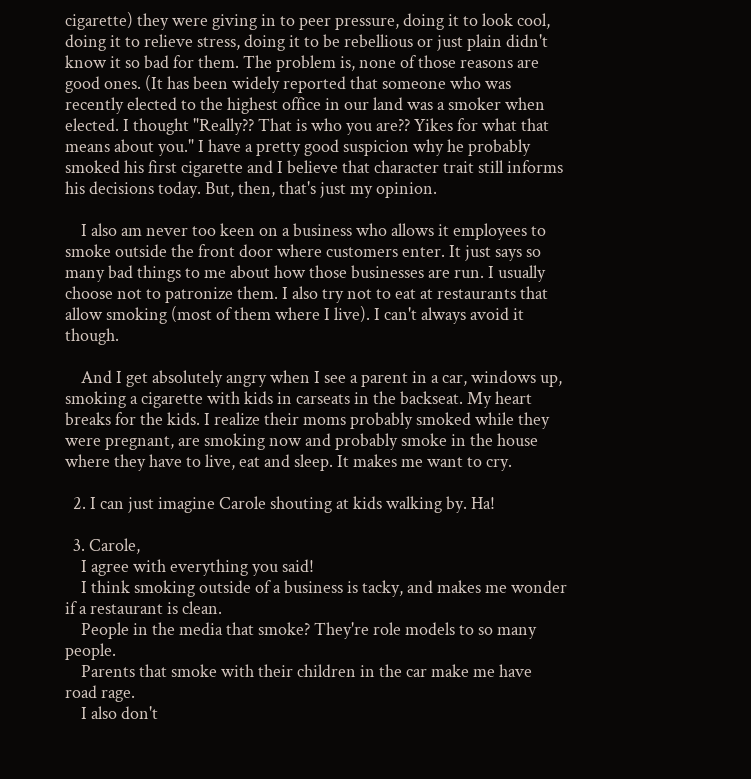cigarette) they were giving in to peer pressure, doing it to look cool, doing it to relieve stress, doing it to be rebellious or just plain didn't know it so bad for them. The problem is, none of those reasons are good ones. (It has been widely reported that someone who was recently elected to the highest office in our land was a smoker when elected. I thought "Really?? That is who you are?? Yikes for what that means about you." I have a pretty good suspicion why he probably smoked his first cigarette and I believe that character trait still informs his decisions today. But, then, that's just my opinion.

    I also am never too keen on a business who allows it employees to smoke outside the front door where customers enter. It just says so many bad things to me about how those businesses are run. I usually choose not to patronize them. I also try not to eat at restaurants that allow smoking (most of them where I live). I can't always avoid it though.

    And I get absolutely angry when I see a parent in a car, windows up, smoking a cigarette with kids in carseats in the backseat. My heart breaks for the kids. I realize their moms probably smoked while they were pregnant, are smoking now and probably smoke in the house where they have to live, eat and sleep. It makes me want to cry.

  2. I can just imagine Carole shouting at kids walking by. Ha!

  3. Carole,
    I agree with everything you said!
    I think smoking outside of a business is tacky, and makes me wonder if a restaurant is clean.
    People in the media that smoke? They're role models to so many people.
    Parents that smoke with their children in the car make me have road rage.
    I also don't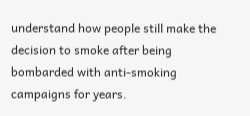understand how people still make the decision to smoke after being bombarded with anti-smoking campaigns for years.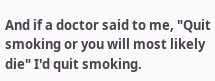And if a doctor said to me, "Quit smoking or you will most likely die" I'd quit smoking.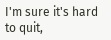I'm sure it's hard to quit,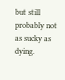but still probably not as sucky as dying.